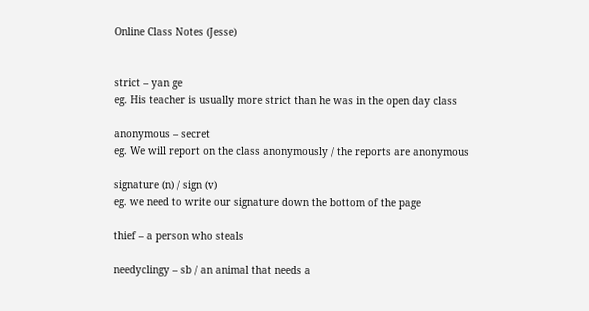Online Class Notes (Jesse)


strict – yan ge
eg. His teacher is usually more strict than he was in the open day class

anonymous – secret
eg. We will report on the class anonymously / the reports are anonymous

signature (n) / sign (v)
eg. we need to write our signature down the bottom of the page

thief – a person who steals

needyclingy – sb / an animal that needs a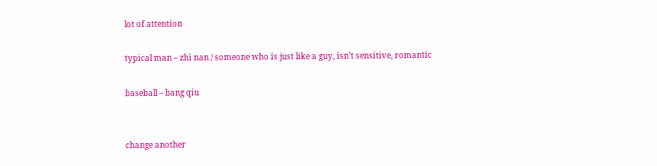lot of attention

typical man – zhi nan / someone who is just like a guy, isn’t sensitive, romantic

baseball – bang qiu


change another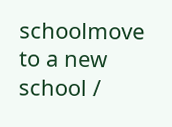schoolmove to a new school /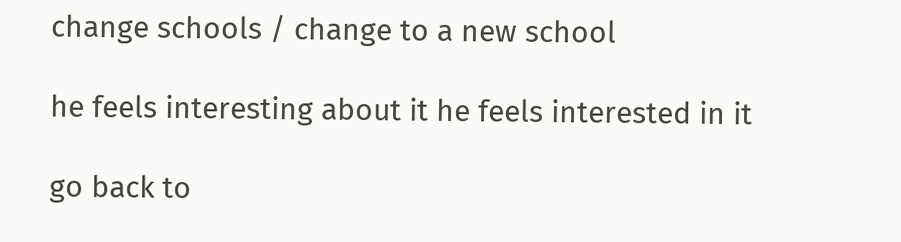change schools / change to a new school

he feels interesting about it he feels interested in it

go back to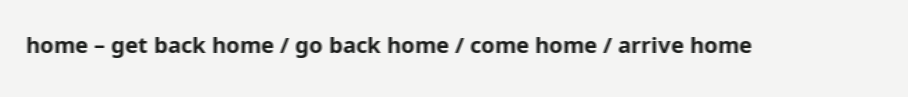home – get back home / go back home / come home / arrive home